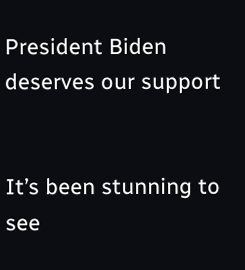President Biden deserves our support


It’s been stunning to see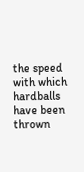the speed with which hardballs have been thrown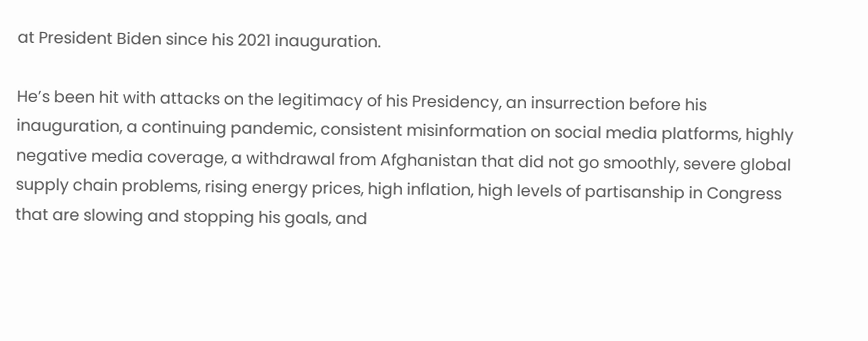at President Biden since his 2021 inauguration.

He’s been hit with attacks on the legitimacy of his Presidency, an insurrection before his inauguration, a continuing pandemic, consistent misinformation on social media platforms, highly negative media coverage, a withdrawal from Afghanistan that did not go smoothly, severe global supply chain problems, rising energy prices, high inflation, high levels of partisanship in Congress that are slowing and stopping his goals, and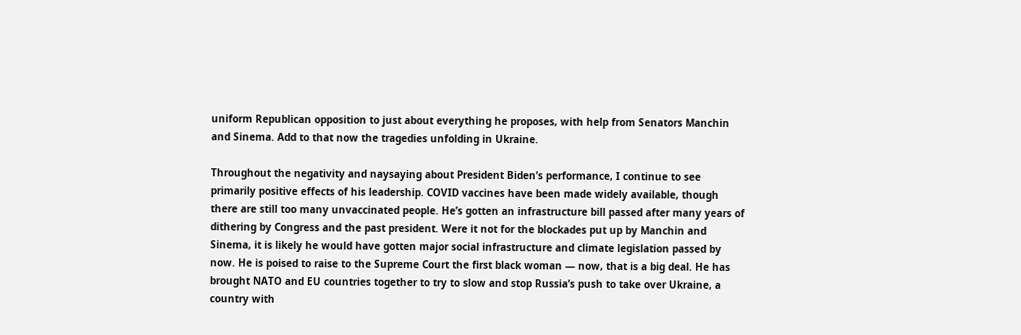uniform Republican opposition to just about everything he proposes, with help from Senators Manchin and Sinema. Add to that now the tragedies unfolding in Ukraine.

Throughout the negativity and naysaying about President Biden’s performance, I continue to see primarily positive effects of his leadership. COVID vaccines have been made widely available, though there are still too many unvaccinated people. He’s gotten an infrastructure bill passed after many years of dithering by Congress and the past president. Were it not for the blockades put up by Manchin and Sinema, it is likely he would have gotten major social infrastructure and climate legislation passed by now. He is poised to raise to the Supreme Court the first black woman — now, that is a big deal. He has brought NATO and EU countries together to try to slow and stop Russia’s push to take over Ukraine, a country with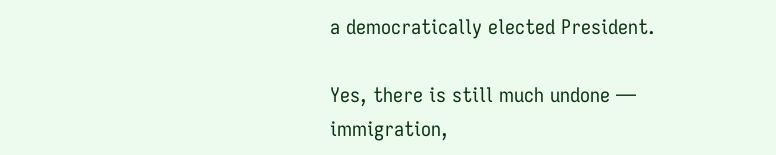a democratically elected President.

Yes, there is still much undone — immigration,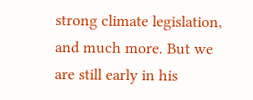strong climate legislation, and much more. But we are still early in his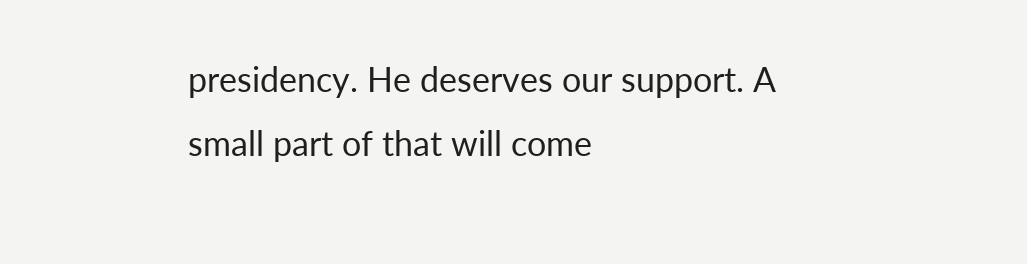presidency. He deserves our support. A small part of that will come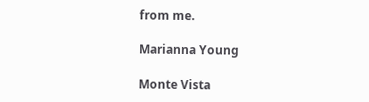from me.

Marianna Young

Monte Vista